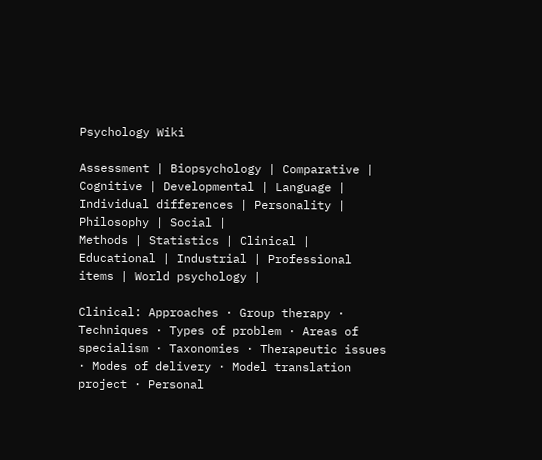Psychology Wiki

Assessment | Biopsychology | Comparative | Cognitive | Developmental | Language | Individual differences | Personality | Philosophy | Social |
Methods | Statistics | Clinical | Educational | Industrial | Professional items | World psychology |

Clinical: Approaches · Group therapy · Techniques · Types of problem · Areas of specialism · Taxonomies · Therapeutic issues · Modes of delivery · Model translation project · Personal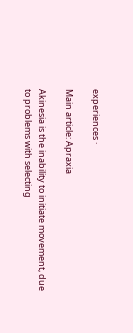experiences ·

Main article: Apraxia

Akinesia is the inability to initiate movement, due to problems with selecting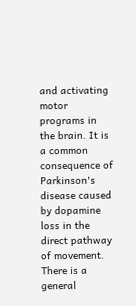and activating motor programs in the brain. It is a common consequence of Parkinson's disease caused by dopamine loss in the direct pathway of movement. There is a general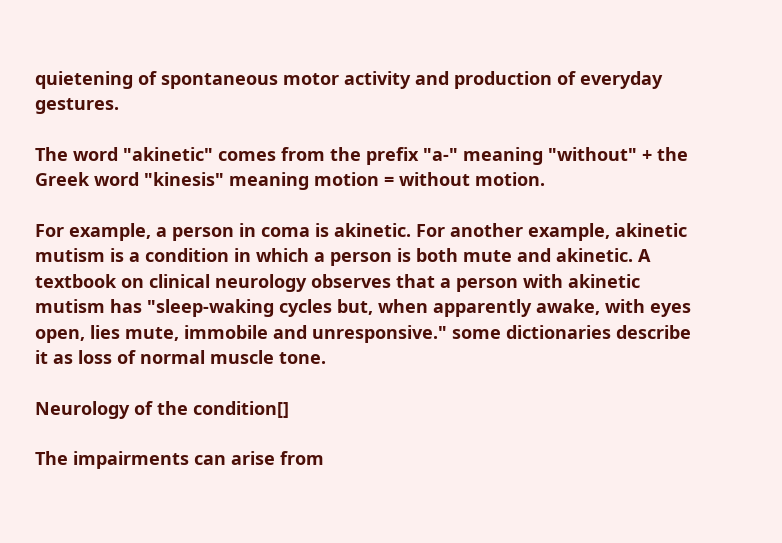quietening of spontaneous motor activity and production of everyday gestures.

The word "akinetic" comes from the prefix "a-" meaning "without" + the Greek word "kinesis" meaning motion = without motion.

For example, a person in coma is akinetic. For another example, akinetic mutism is a condition in which a person is both mute and akinetic. A textbook on clinical neurology observes that a person with akinetic mutism has "sleep-waking cycles but, when apparently awake, with eyes open, lies mute, immobile and unresponsive." some dictionaries describe it as loss of normal muscle tone.

Neurology of the condition[]

The impairments can arise from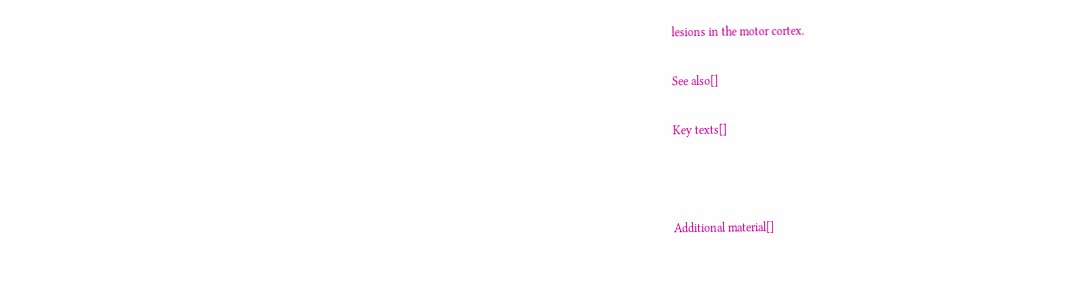lesions in the motor cortex.

See also[]

Key texts[]



Additional material[]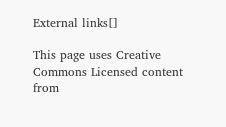External links[]

This page uses Creative Commons Licensed content from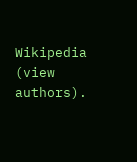Wikipedia (view authors).